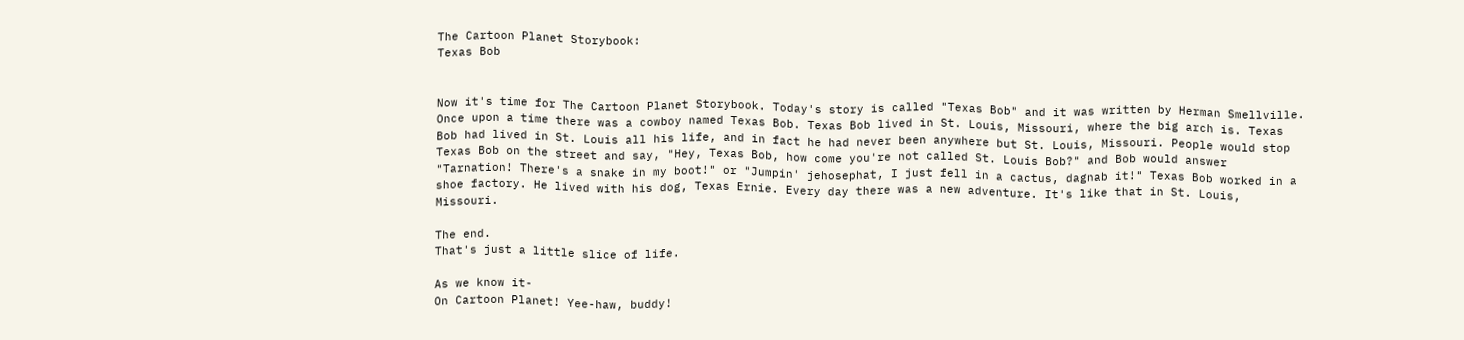The Cartoon Planet Storybook:
Texas Bob


Now it's time for The Cartoon Planet Storybook. Today's story is called "Texas Bob" and it was written by Herman Smellville.
Once upon a time there was a cowboy named Texas Bob. Texas Bob lived in St. Louis, Missouri, where the big arch is. Texas Bob had lived in St. Louis all his life, and in fact he had never been anywhere but St. Louis, Missouri. People would stop Texas Bob on the street and say, "Hey, Texas Bob, how come you're not called St. Louis Bob?" and Bob would answer "Tarnation! There's a snake in my boot!" or "Jumpin' jehosephat, I just fell in a cactus, dagnab it!" Texas Bob worked in a shoe factory. He lived with his dog, Texas Ernie. Every day there was a new adventure. It's like that in St. Louis, Missouri.

The end.
That's just a little slice of life.

As we know it-
On Cartoon Planet! Yee-haw, buddy!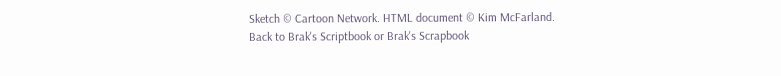Sketch © Cartoon Network. HTML document © Kim McFarland.
Back to Brak's Scriptbook or Brak's Scrapbook